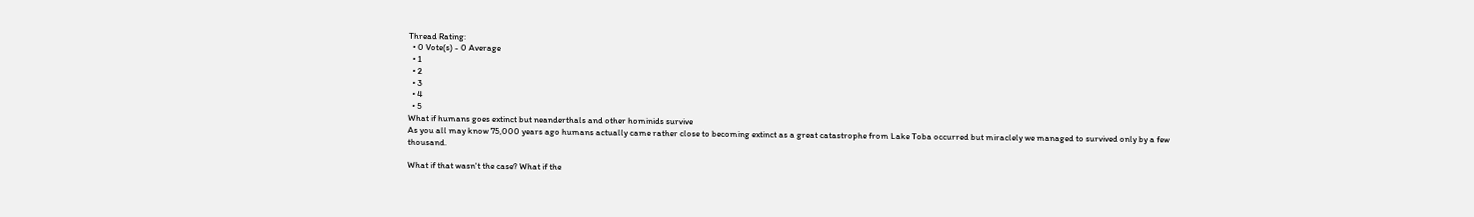Thread Rating:
  • 0 Vote(s) - 0 Average
  • 1
  • 2
  • 3
  • 4
  • 5
What if humans goes extinct but neanderthals and other hominids survive
As you all may know 75,000 years ago humans actually came rather close to becoming extinct as a great catastrophe from Lake Toba occurred but miraclely we managed to survived only by a few thousand.

What if that wasn't the case? What if the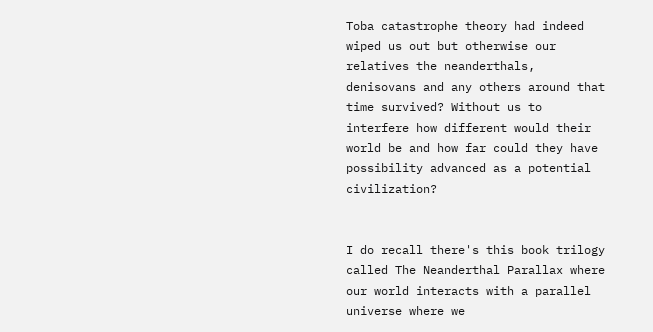Toba catastrophe theory had indeed wiped us out but otherwise our relatives the neanderthals, denisovans and any others around that time survived? Without us to interfere how different would their world be and how far could they have possibility advanced as a potential civilization?


I do recall there's this book trilogy called The Neanderthal Parallax where our world interacts with a parallel universe where we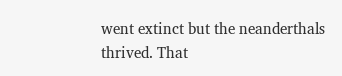went extinct but the neanderthals thrived. That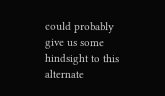could probably give us some hindsight to this alternate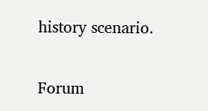history scenario.

Forum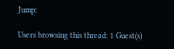Jump:

Users browsing this thread: 1 Guest(s)